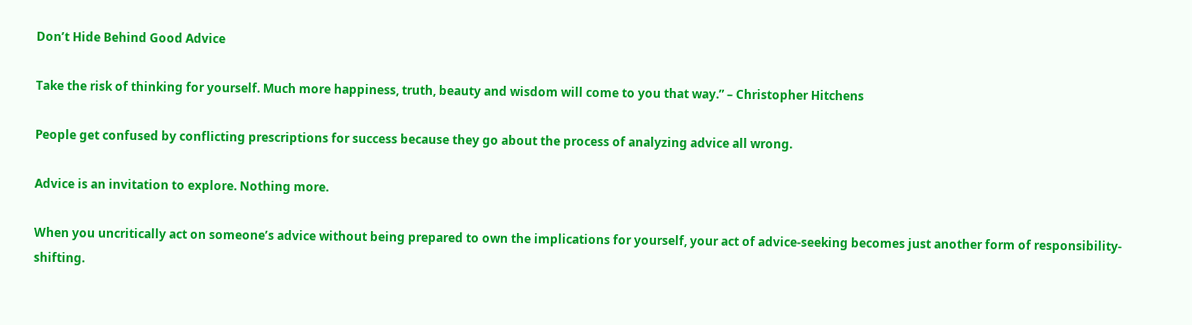Don’t Hide Behind Good Advice

Take the risk of thinking for yourself. Much more happiness, truth, beauty and wisdom will come to you that way.” – Christopher Hitchens

People get confused by conflicting prescriptions for success because they go about the process of analyzing advice all wrong.

Advice is an invitation to explore. Nothing more.

When you uncritically act on someone’s advice without being prepared to own the implications for yourself, your act of advice-seeking becomes just another form of responsibility-shifting.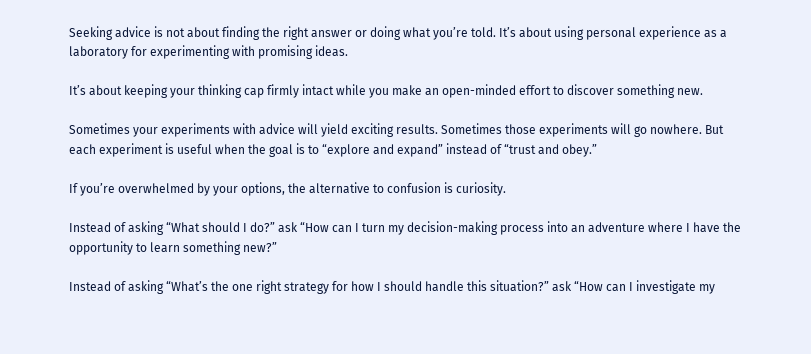Seeking advice is not about finding the right answer or doing what you’re told. It’s about using personal experience as a laboratory for experimenting with promising ideas.

It’s about keeping your thinking cap firmly intact while you make an open-minded effort to discover something new.

Sometimes your experiments with advice will yield exciting results. Sometimes those experiments will go nowhere. But each experiment is useful when the goal is to “explore and expand” instead of “trust and obey.”

If you’re overwhelmed by your options, the alternative to confusion is curiosity.

Instead of asking “What should I do?” ask “How can I turn my decision-making process into an adventure where I have the opportunity to learn something new?”

Instead of asking “What’s the one right strategy for how I should handle this situation?” ask “How can I investigate my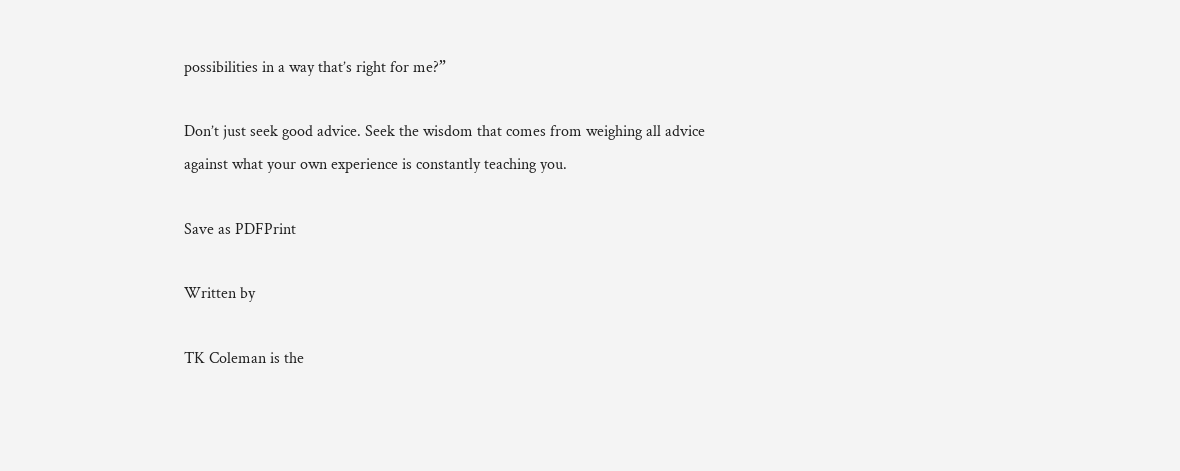possibilities in a way that’s right for me?”

Don’t just seek good advice. Seek the wisdom that comes from weighing all advice against what your own experience is constantly teaching you.

Save as PDFPrint

Written by

TK Coleman is the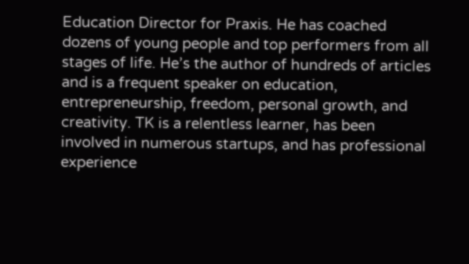Education Director for Praxis. He has coached dozens of young people and top performers from all stages of life. He’s the author of hundreds of articles and is a frequent speaker on education, entrepreneurship, freedom, personal growth, and creativity. TK is a relentless learner, has been involved in numerous startups, and has professional experience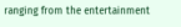ranging from the entertainment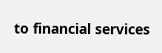to financial services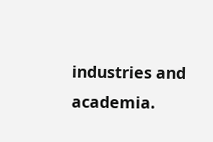industries and academia.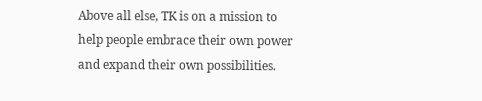Above all else, TK is on a mission to help people embrace their own power and expand their own possibilities.